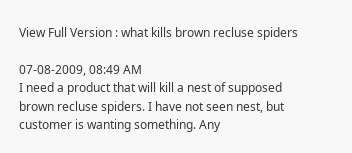View Full Version : what kills brown recluse spiders

07-08-2009, 08:49 AM
I need a product that will kill a nest of supposed brown recluse spiders. I have not seen nest, but customer is wanting something. Any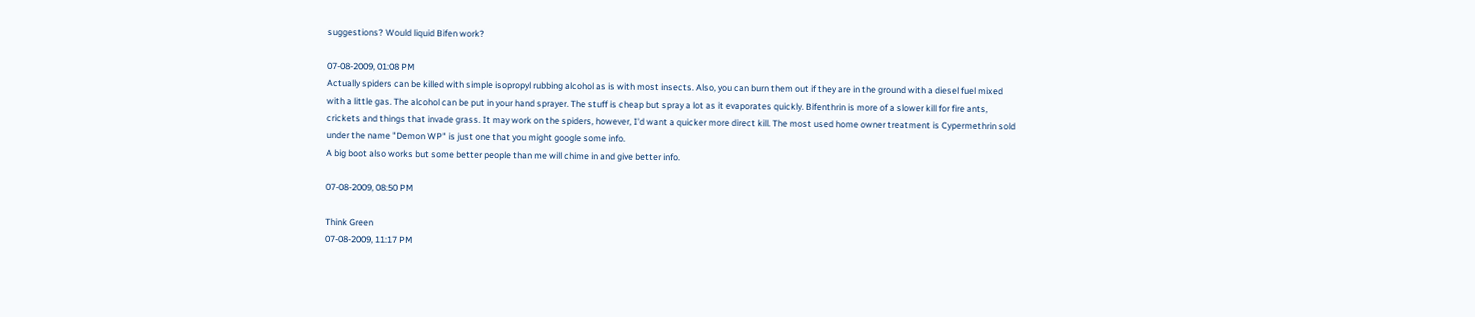suggestions? Would liquid Bifen work?

07-08-2009, 01:08 PM
Actually spiders can be killed with simple isopropyl rubbing alcohol as is with most insects. Also, you can burn them out if they are in the ground with a diesel fuel mixed with a little gas. The alcohol can be put in your hand sprayer. The stuff is cheap but spray a lot as it evaporates quickly. Bifenthrin is more of a slower kill for fire ants, crickets and things that invade grass. It may work on the spiders, however, I'd want a quicker more direct kill. The most used home owner treatment is Cypermethrin sold under the name "Demon WP" is just one that you might google some info.
A big boot also works but some better people than me will chime in and give better info.

07-08-2009, 08:50 PM

Think Green
07-08-2009, 11:17 PM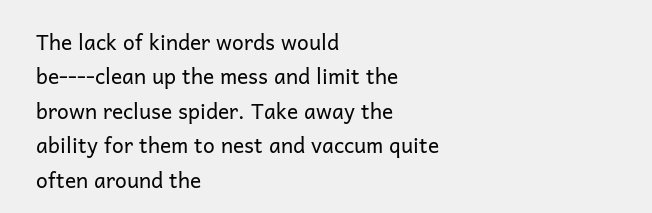The lack of kinder words would be----clean up the mess and limit the brown recluse spider. Take away the ability for them to nest and vaccum quite often around the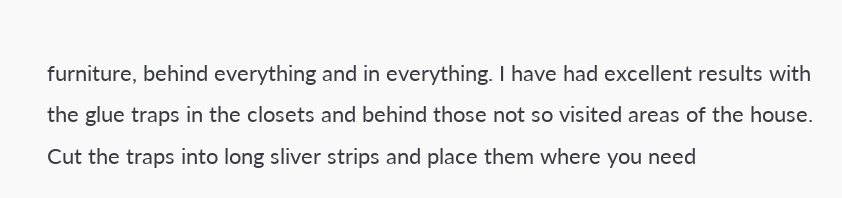furniture, behind everything and in everything. I have had excellent results with the glue traps in the closets and behind those not so visited areas of the house. Cut the traps into long sliver strips and place them where you need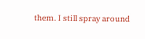them. I still spray around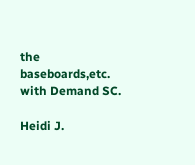the baseboards,etc. with Demand SC.

Heidi J.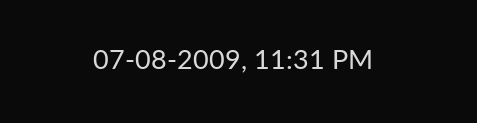07-08-2009, 11:31 PM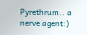Pyrethrum.. a nerve agent:)